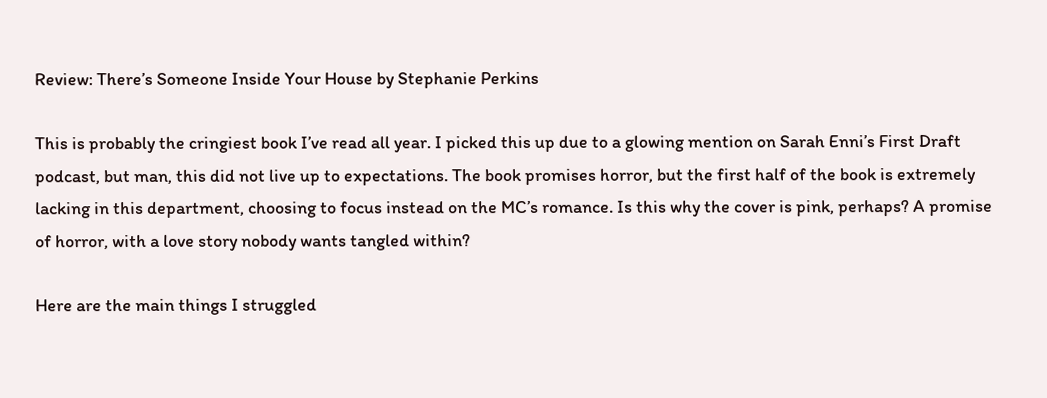Review: There’s Someone Inside Your House by Stephanie Perkins

This is probably the cringiest book I’ve read all year. I picked this up due to a glowing mention on Sarah Enni’s First Draft podcast, but man, this did not live up to expectations. The book promises horror, but the first half of the book is extremely lacking in this department, choosing to focus instead on the MC’s romance. Is this why the cover is pink, perhaps? A promise of horror, with a love story nobody wants tangled within?

Here are the main things I struggled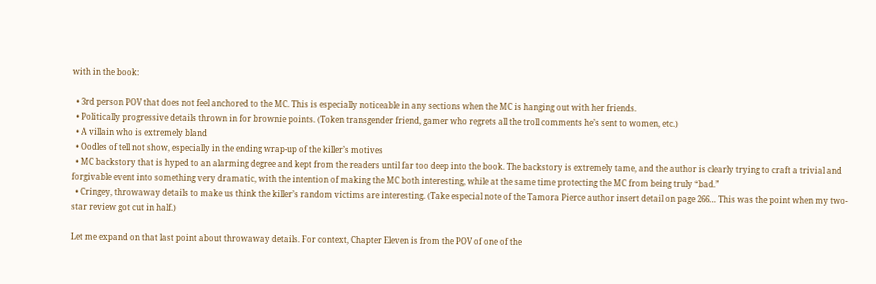with in the book:

  • 3rd person POV that does not feel anchored to the MC. This is especially noticeable in any sections when the MC is hanging out with her friends.
  • Politically progressive details thrown in for brownie points. (Token transgender friend, gamer who regrets all the troll comments he’s sent to women, etc.)
  • A villain who is extremely bland
  • Oodles of tell not show, especially in the ending wrap-up of the killer’s motives
  • MC backstory that is hyped to an alarming degree and kept from the readers until far too deep into the book. The backstory is extremely tame, and the author is clearly trying to craft a trivial and forgivable event into something very dramatic, with the intention of making the MC both interesting, while at the same time protecting the MC from being truly “bad.”
  • Cringey, throwaway details to make us think the killer’s random victims are interesting. (Take especial note of the Tamora Pierce author insert detail on page 266… This was the point when my two-star review got cut in half.)

Let me expand on that last point about throwaway details. For context, Chapter Eleven is from the POV of one of the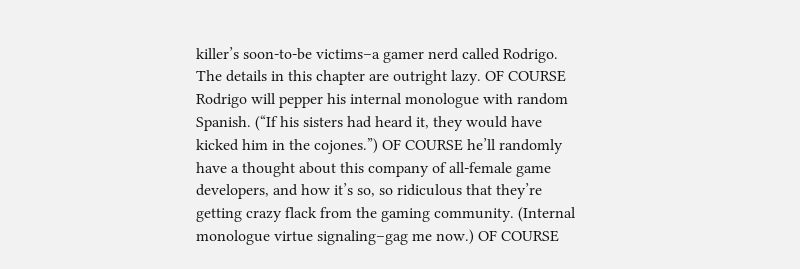killer’s soon-to-be victims–a gamer nerd called Rodrigo. The details in this chapter are outright lazy. OF COURSE Rodrigo will pepper his internal monologue with random Spanish. (“If his sisters had heard it, they would have kicked him in the cojones.”) OF COURSE he’ll randomly have a thought about this company of all-female game developers, and how it’s so, so ridiculous that they’re getting crazy flack from the gaming community. (Internal monologue virtue signaling–gag me now.) OF COURSE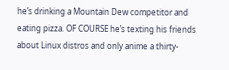he’s drinking a Mountain Dew competitor and eating pizza. OF COURSE he’s texting his friends about Linux distros and only anime a thirty-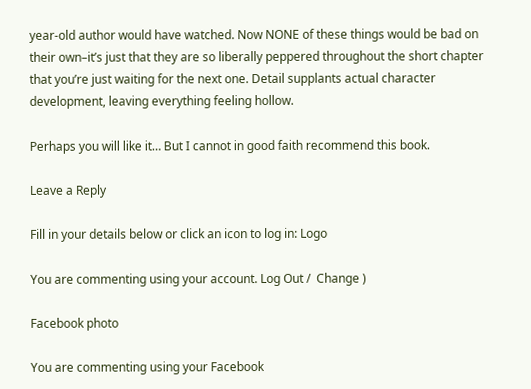year-old author would have watched. Now NONE of these things would be bad on their own–it’s just that they are so liberally peppered throughout the short chapter that you’re just waiting for the next one. Detail supplants actual character development, leaving everything feeling hollow.

Perhaps you will like it… But I cannot in good faith recommend this book.

Leave a Reply

Fill in your details below or click an icon to log in: Logo

You are commenting using your account. Log Out /  Change )

Facebook photo

You are commenting using your Facebook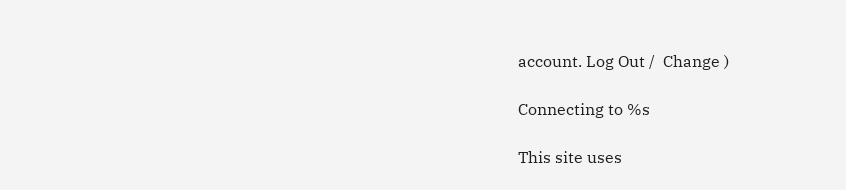account. Log Out /  Change )

Connecting to %s

This site uses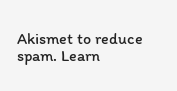Akismet to reduce spam. Learn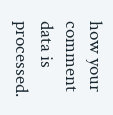how your comment data is processed.